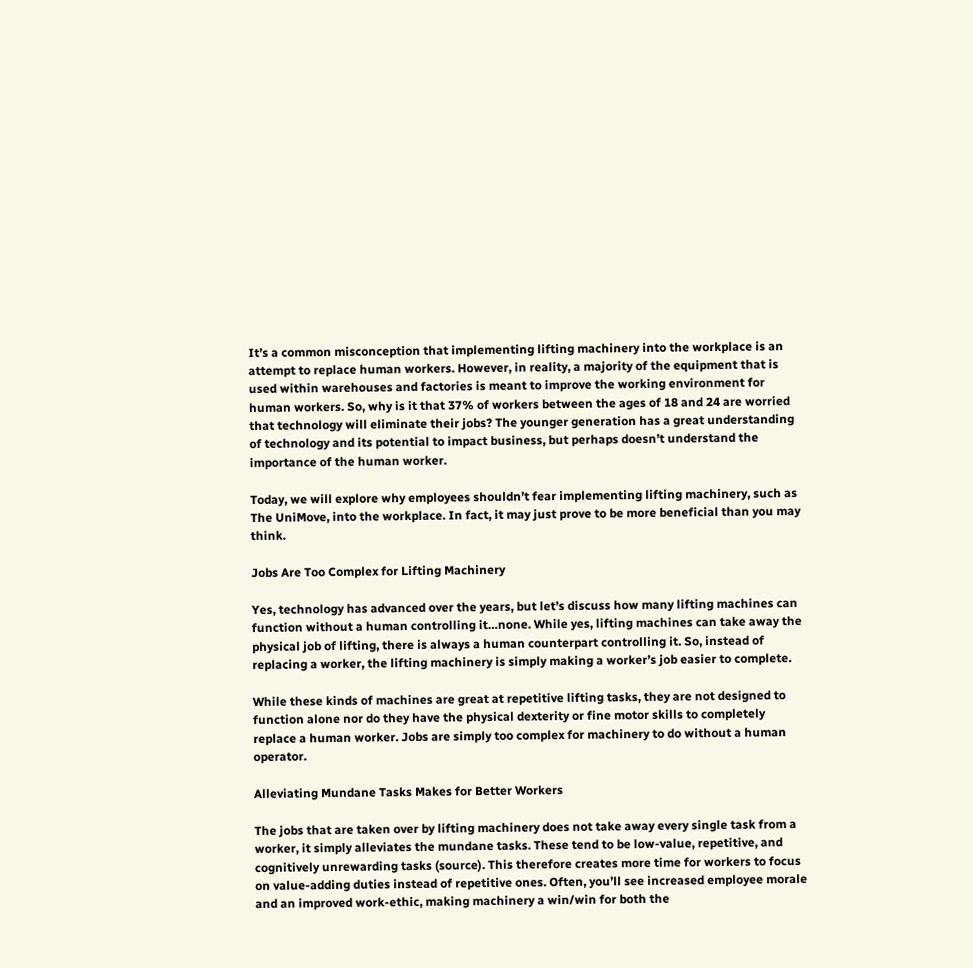It’s a common misconception that implementing lifting machinery into the workplace is an attempt to replace human workers. However, in reality, a majority of the equipment that is used within warehouses and factories is meant to improve the working environment for human workers. So, why is it that 37% of workers between the ages of 18 and 24 are worried that technology will eliminate their jobs? The younger generation has a great understanding of technology and its potential to impact business, but perhaps doesn’t understand the importance of the human worker.

Today, we will explore why employees shouldn’t fear implementing lifting machinery, such as The UniMove, into the workplace. In fact, it may just prove to be more beneficial than you may think.

Jobs Are Too Complex for Lifting Machinery

Yes, technology has advanced over the years, but let’s discuss how many lifting machines can function without a human controlling it…none. While yes, lifting machines can take away the physical job of lifting, there is always a human counterpart controlling it. So, instead of replacing a worker, the lifting machinery is simply making a worker’s job easier to complete.

While these kinds of machines are great at repetitive lifting tasks, they are not designed to function alone nor do they have the physical dexterity or fine motor skills to completely replace a human worker. Jobs are simply too complex for machinery to do without a human operator.

Alleviating Mundane Tasks Makes for Better Workers

The jobs that are taken over by lifting machinery does not take away every single task from a worker, it simply alleviates the mundane tasks. These tend to be low-value, repetitive, and cognitively unrewarding tasks (source). This therefore creates more time for workers to focus on value-adding duties instead of repetitive ones. Often, you’ll see increased employee morale and an improved work-ethic, making machinery a win/win for both the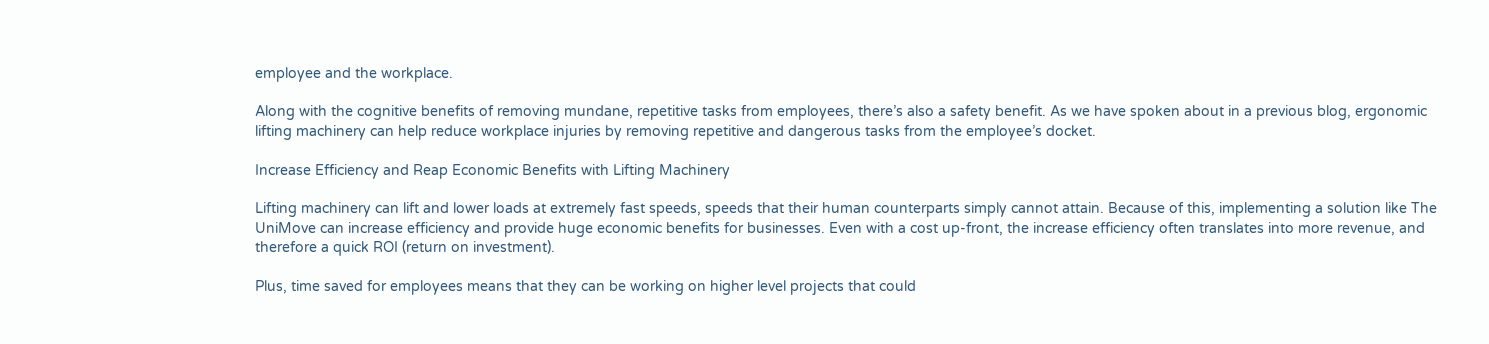employee and the workplace.

Along with the cognitive benefits of removing mundane, repetitive tasks from employees, there’s also a safety benefit. As we have spoken about in a previous blog, ergonomic lifting machinery can help reduce workplace injuries by removing repetitive and dangerous tasks from the employee’s docket.

Increase Efficiency and Reap Economic Benefits with Lifting Machinery

Lifting machinery can lift and lower loads at extremely fast speeds, speeds that their human counterparts simply cannot attain. Because of this, implementing a solution like The UniMove can increase efficiency and provide huge economic benefits for businesses. Even with a cost up-front, the increase efficiency often translates into more revenue, and therefore a quick ROI (return on investment).

Plus, time saved for employees means that they can be working on higher level projects that could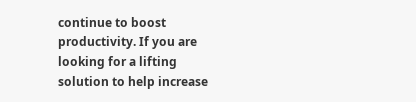continue to boost productivity. If you are looking for a lifting solution to help increase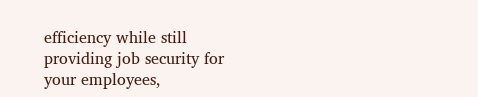efficiency while still providing job security for your employees,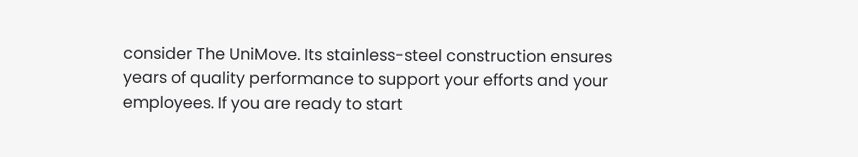consider The UniMove. Its stainless-steel construction ensures years of quality performance to support your efforts and your employees. If you are ready to start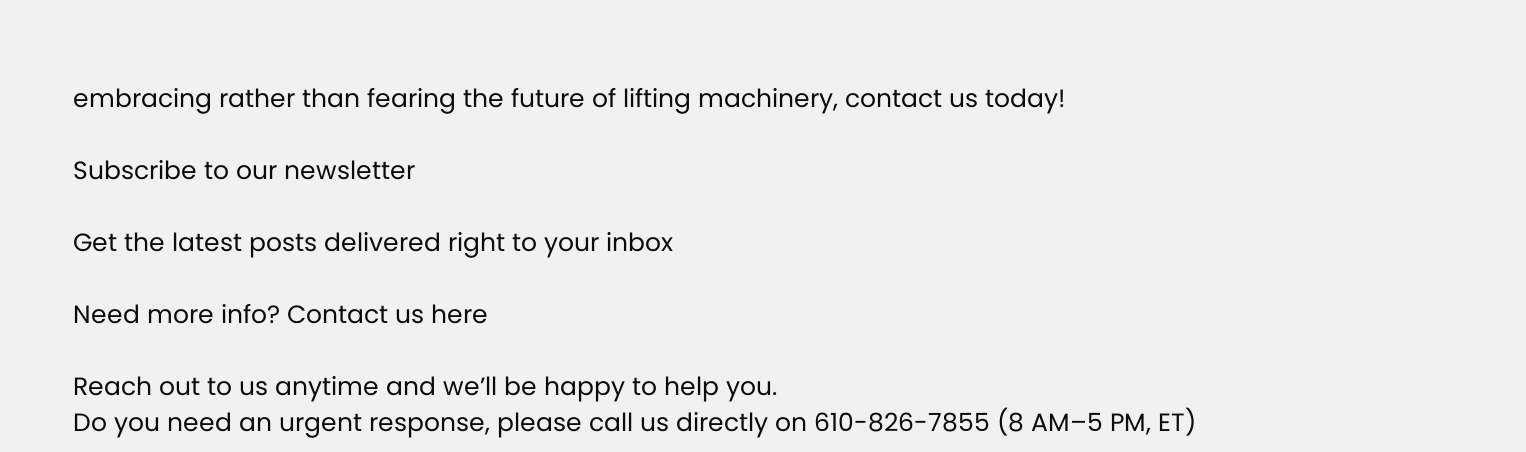embracing rather than fearing the future of lifting machinery, contact us today!

Subscribe to our newsletter

Get the latest posts delivered right to your inbox

Need more info? Contact us here

Reach out to us anytime and we’ll be happy to help you.
Do you need an urgent response, please call us directly on 610-826-7855 (8 AM–5 PM, ET)